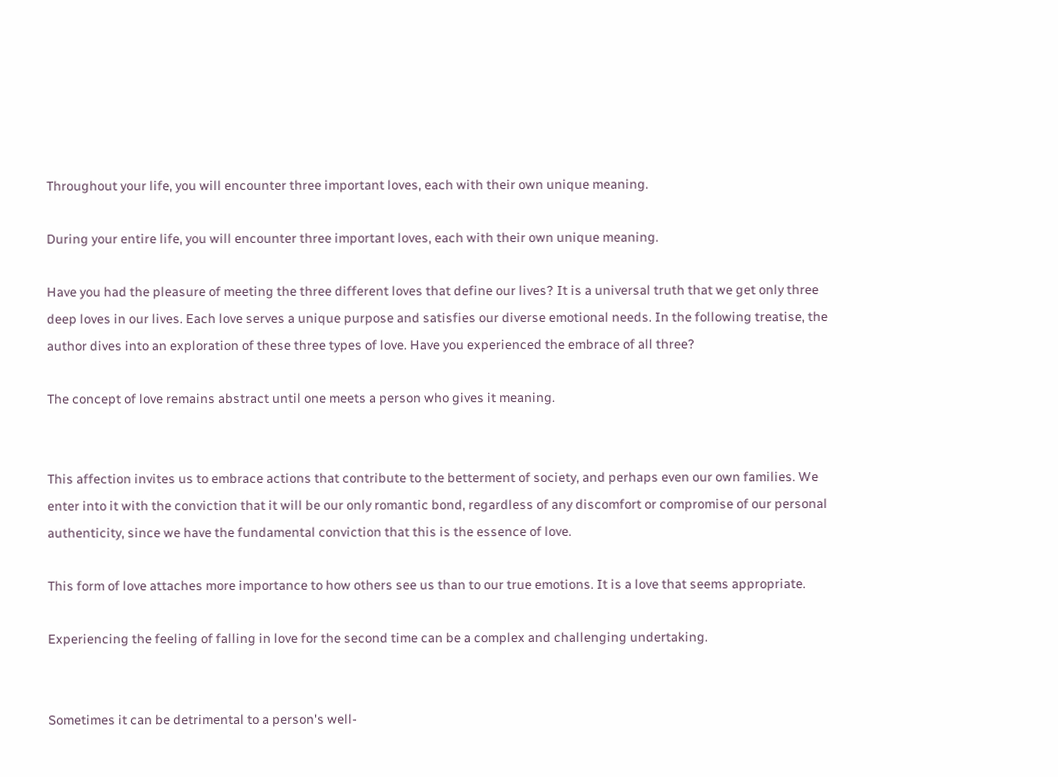Throughout your life, you will encounter three important loves, each with their own unique meaning.

During your entire life, you will encounter three important loves, each with their own unique meaning.

Have you had the pleasure of meeting the three different loves that define our lives? It is a universal truth that we get only three deep loves in our lives. Each love serves a unique purpose and satisfies our diverse emotional needs. In the following treatise, the author dives into an exploration of these three types of love. Have you experienced the embrace of all three?

The concept of love remains abstract until one meets a person who gives it meaning.


This affection invites us to embrace actions that contribute to the betterment of society, and perhaps even our own families. We enter into it with the conviction that it will be our only romantic bond, regardless of any discomfort or compromise of our personal authenticity, since we have the fundamental conviction that this is the essence of love.

This form of love attaches more importance to how others see us than to our true emotions. It is a love that seems appropriate.

Experiencing the feeling of falling in love for the second time can be a complex and challenging undertaking.


Sometimes it can be detrimental to a person's well-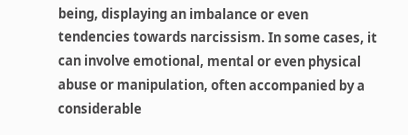being, displaying an imbalance or even tendencies towards narcissism. In some cases, it can involve emotional, mental or even physical abuse or manipulation, often accompanied by a considerable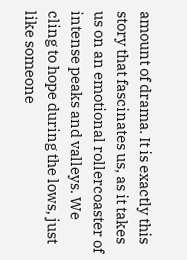amount of drama. It is exactly this story that fascinates us, as it takes us on an emotional rollercoaster of intense peaks and valleys. We cling to hope during the lows, just like someone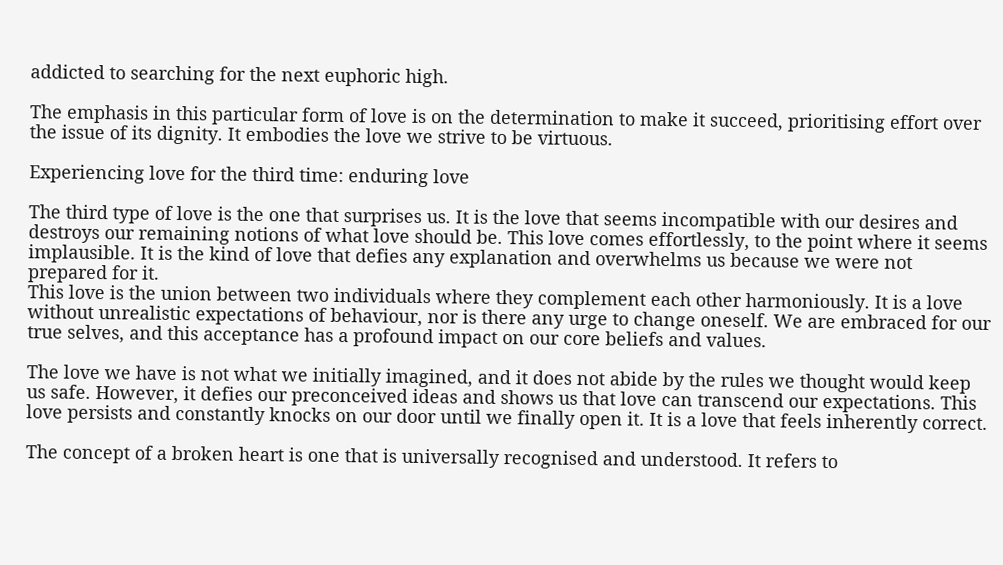addicted to searching for the next euphoric high.

The emphasis in this particular form of love is on the determination to make it succeed, prioritising effort over the issue of its dignity. It embodies the love we strive to be virtuous.

Experiencing love for the third time: enduring love

The third type of love is the one that surprises us. It is the love that seems incompatible with our desires and destroys our remaining notions of what love should be. This love comes effortlessly, to the point where it seems implausible. It is the kind of love that defies any explanation and overwhelms us because we were not prepared for it.
This love is the union between two individuals where they complement each other harmoniously. It is a love without unrealistic expectations of behaviour, nor is there any urge to change oneself. We are embraced for our true selves, and this acceptance has a profound impact on our core beliefs and values.

The love we have is not what we initially imagined, and it does not abide by the rules we thought would keep us safe. However, it defies our preconceived ideas and shows us that love can transcend our expectations. This love persists and constantly knocks on our door until we finally open it. It is a love that feels inherently correct.

The concept of a broken heart is one that is universally recognised and understood. It refers to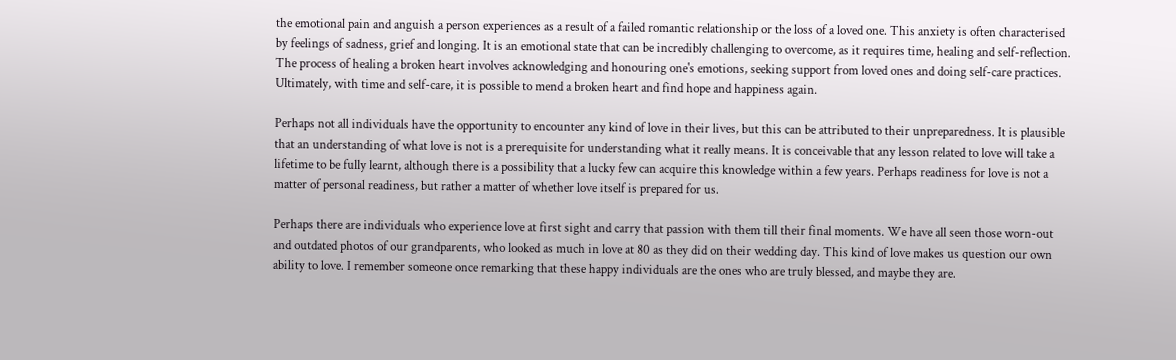the emotional pain and anguish a person experiences as a result of a failed romantic relationship or the loss of a loved one. This anxiety is often characterised by feelings of sadness, grief and longing. It is an emotional state that can be incredibly challenging to overcome, as it requires time, healing and self-reflection. The process of healing a broken heart involves acknowledging and honouring one's emotions, seeking support from loved ones and doing self-care practices. Ultimately, with time and self-care, it is possible to mend a broken heart and find hope and happiness again.

Perhaps not all individuals have the opportunity to encounter any kind of love in their lives, but this can be attributed to their unpreparedness. It is plausible that an understanding of what love is not is a prerequisite for understanding what it really means. It is conceivable that any lesson related to love will take a lifetime to be fully learnt, although there is a possibility that a lucky few can acquire this knowledge within a few years. Perhaps readiness for love is not a matter of personal readiness, but rather a matter of whether love itself is prepared for us.

Perhaps there are individuals who experience love at first sight and carry that passion with them till their final moments. We have all seen those worn-out and outdated photos of our grandparents, who looked as much in love at 80 as they did on their wedding day. This kind of love makes us question our own ability to love. I remember someone once remarking that these happy individuals are the ones who are truly blessed, and maybe they are.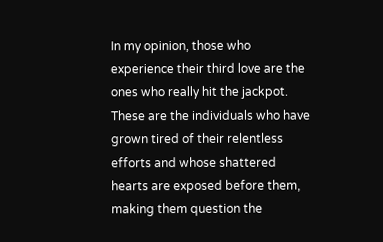In my opinion, those who experience their third love are the ones who really hit the jackpot. These are the individuals who have grown tired of their relentless efforts and whose shattered hearts are exposed before them, making them question the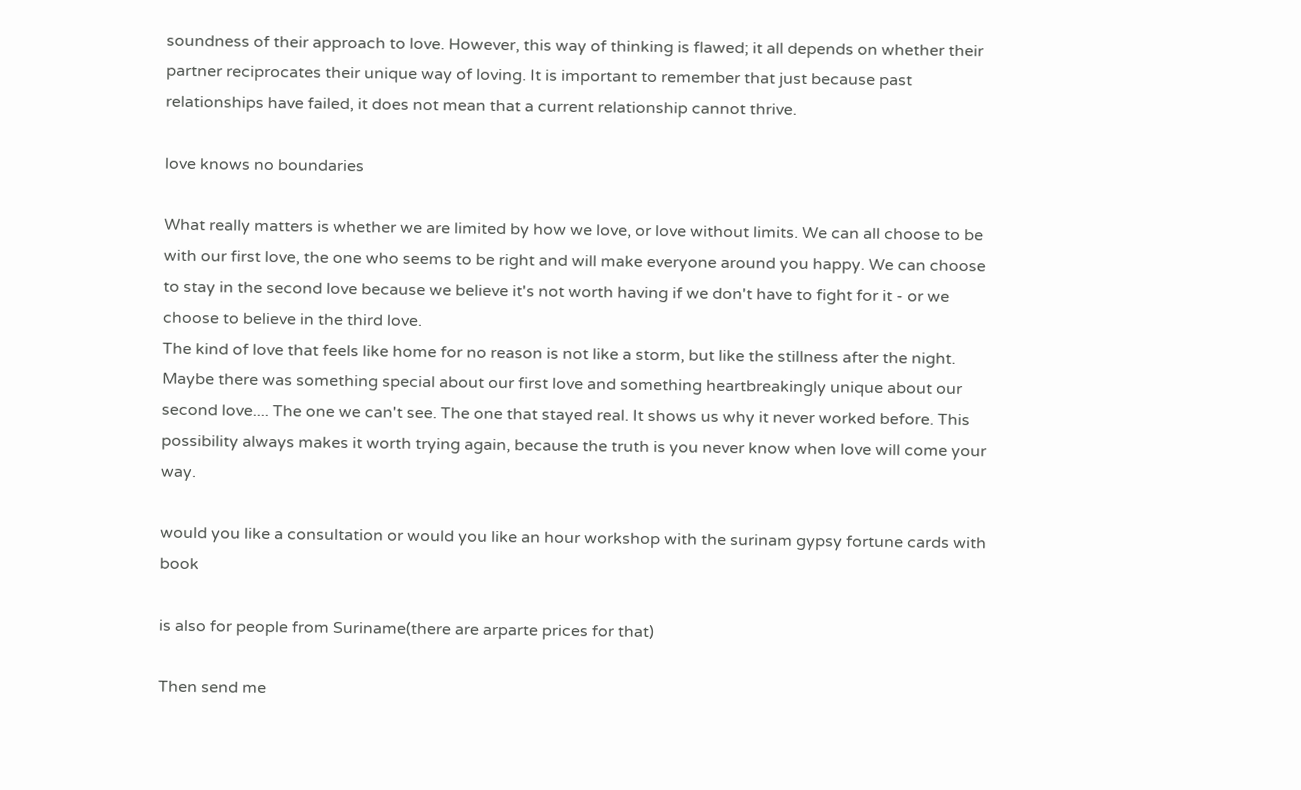soundness of their approach to love. However, this way of thinking is flawed; it all depends on whether their partner reciprocates their unique way of loving. It is important to remember that just because past relationships have failed, it does not mean that a current relationship cannot thrive.

love knows no boundaries

What really matters is whether we are limited by how we love, or love without limits. We can all choose to be with our first love, the one who seems to be right and will make everyone around you happy. We can choose to stay in the second love because we believe it's not worth having if we don't have to fight for it - or we choose to believe in the third love.
The kind of love that feels like home for no reason is not like a storm, but like the stillness after the night. Maybe there was something special about our first love and something heartbreakingly unique about our second love.... The one we can't see. The one that stayed real. It shows us why it never worked before. This possibility always makes it worth trying again, because the truth is you never know when love will come your way.

would you like a consultation or would you like an hour workshop with the surinam gypsy fortune cards with book

is also for people from Suriname(there are arparte prices for that)

Then send me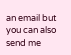an email but you can also send me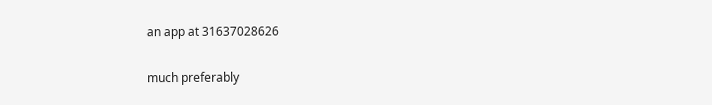an app at 31637028626

much preferably